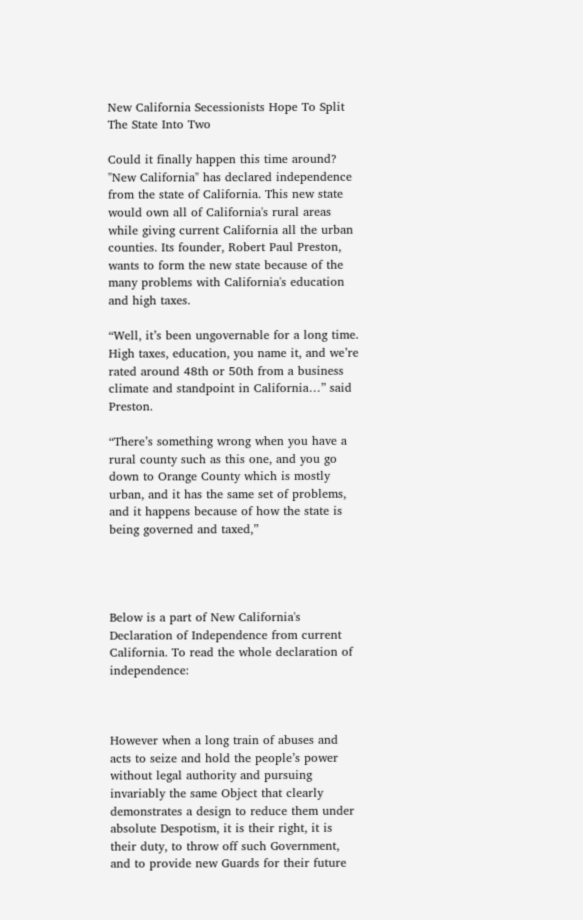New California Secessionists Hope To Split The State Into Two

Could it finally happen this time around? "New California" has declared independence from the state of California. This new state would own all of California's rural areas while giving current California all the urban counties. Its founder, Robert Paul Preston, wants to form the new state because of the many problems with California's education and high taxes.

“Well, it’s been ungovernable for a long time. High taxes, education, you name it, and we’re rated around 48th or 50th from a business climate and standpoint in California…” said Preston.

“There’s something wrong when you have a rural county such as this one, and you go down to Orange County which is mostly urban, and it has the same set of problems, and it happens because of how the state is being governed and taxed,”




Below is a part of New California's Declaration of Independence from current California. To read the whole declaration of independence:



However when a long train of abuses and acts to seize and hold the people’s power without legal authority and pursuing invariably the same Object that clearly demonstrates a design to reduce them under absolute Despotism, it is their right, it is their duty, to throw off such Government, and to provide new Guards for their future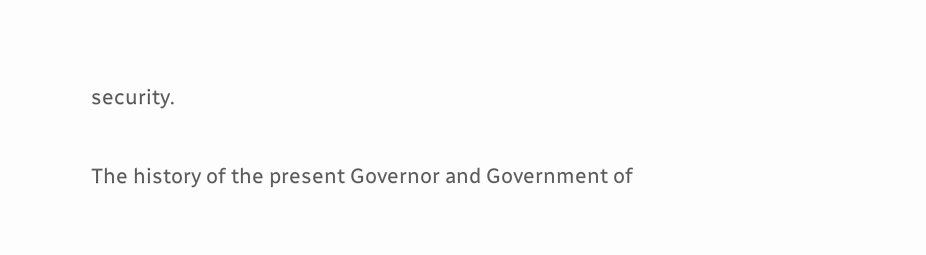security.

The history of the present Governor and Government of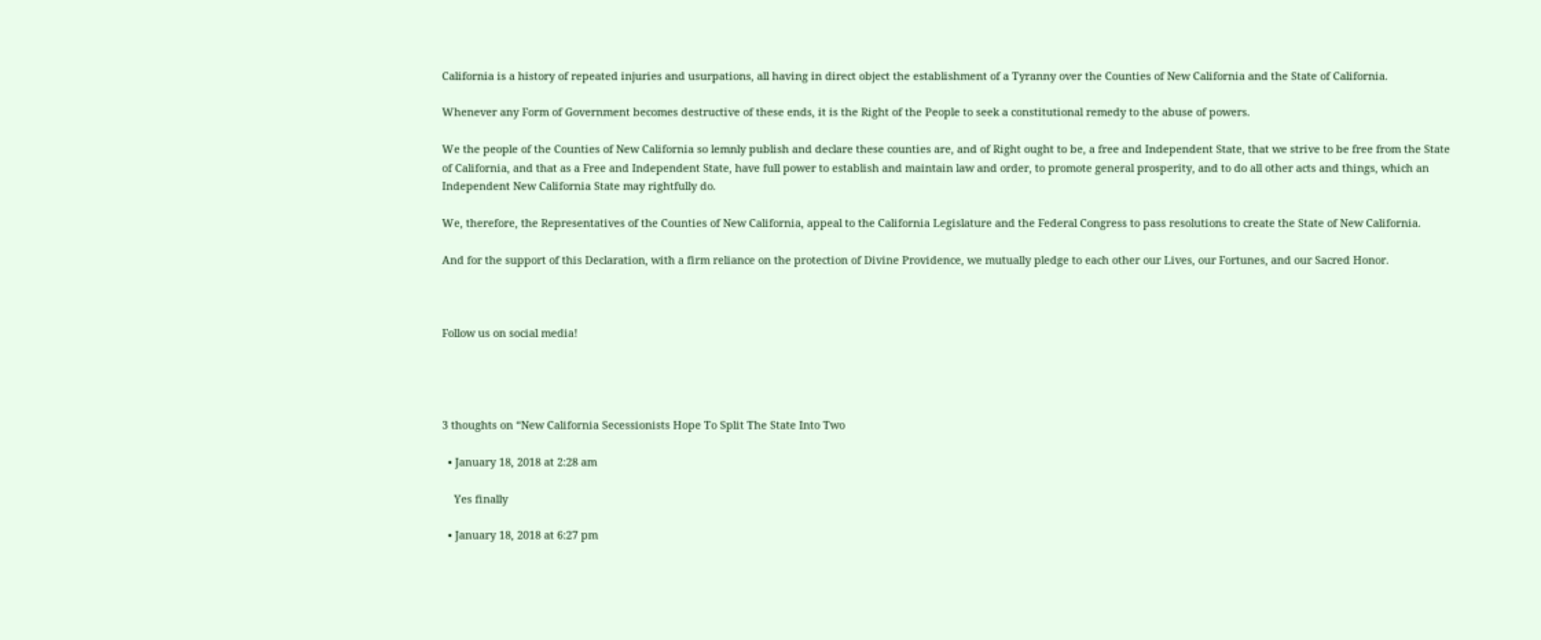California is a history of repeated injuries and usurpations, all having in direct object the establishment of a Tyranny over the Counties of New California and the State of California.

Whenever any Form of Government becomes destructive of these ends, it is the Right of the People to seek a constitutional remedy to the abuse of powers.

We the people of the Counties of New California so lemnly publish and declare these counties are, and of Right ought to be, a free and Independent State, that we strive to be free from the State of California, and that as a Free and Independent State, have full power to establish and maintain law and order, to promote general prosperity, and to do all other acts and things, which an Independent New California State may rightfully do.

We, therefore, the Representatives of the Counties of New California, appeal to the California Legislature and the Federal Congress to pass resolutions to create the State of New California.

And for the support of this Declaration, with a firm reliance on the protection of Divine Providence, we mutually pledge to each other our Lives, our Fortunes, and our Sacred Honor.



Follow us on social media!




3 thoughts on “New California Secessionists Hope To Split The State Into Two

  • January 18, 2018 at 2:28 am

    Yes finally

  • January 18, 2018 at 6:27 pm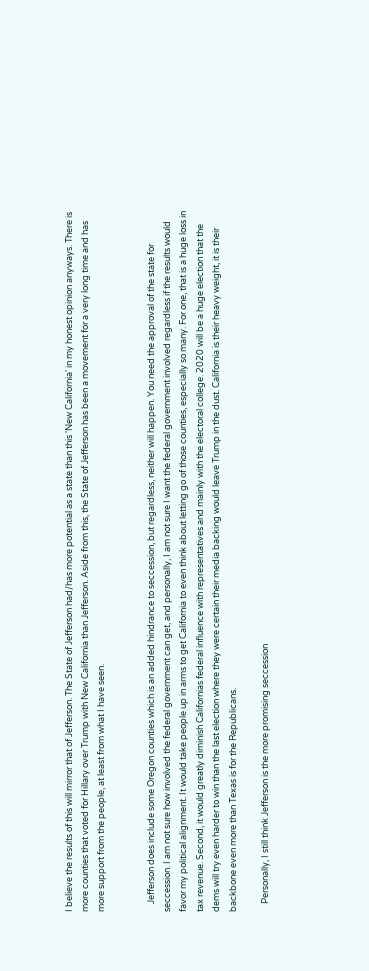I believe the results of this will mirror that of Jefferson. The State of Jefferson had/has more potential as a state than this 'New California' in my honest opinion anyways. There is more counties that voted for Hillary over Trump with New California than Jefferson. Aside from this, the State of Jefferson has been a movement for a very long time and has more support from the people, at least from what I have seen.


    Jefferson does include some Oregon counties which is an added hindrance to seccession, but regardless, neither will happen. You need the approval of the state for seccession. I am not sure how involved the federal government can get, and personally, I am not sure I want the federal government involved regardless if the results would favor my political alignment. It would take people up in arms to get California to even think about letting go of those counties, especially so many. For one, that is a huge loss in tax revenue. Second, it would greatly diminish Californias federal influence with representatives and mainly with the electoral college. 2020 will be a huge election that the dems will try even harder to win than the last election where they were certain their media backing would leave Trump in the dust. California is their heavy weight, it is their backbone even more than Texas is for the Republicans.

    Personally, I still think Jefferson is the more promising seccession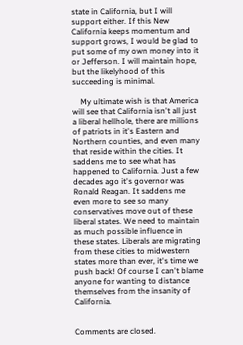state in California, but I will support either. If this New California keeps momentum and support grows, I would be glad to put some of my own money into it or Jefferson. I will maintain hope, but the likelyhood of this succeeding is minimal.

    My ultimate wish is that America will see that California isn't all just a liberal hellhole, there are millions of patriots in it's Eastern and Northern counties, and even many that reside within the cities. It saddens me to see what has happened to California. Just a few decades ago it's governor was Ronald Reagan. It saddens me even more to see so many conservatives move out of these liberal states. We need to maintain as much possible influence in these states. Liberals are migrating from these cities to midwestern states more than ever, it's time we push back! Of course I can't blame anyone for wanting to distance themselves from the insanity of California.


Comments are closed.